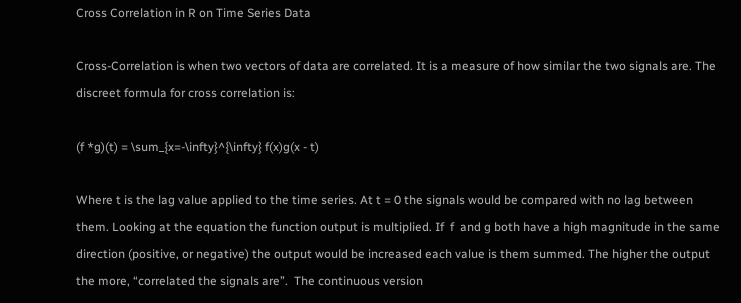Cross Correlation in R on Time Series Data

Cross-Correlation is when two vectors of data are correlated. It is a measure of how similar the two signals are. The discreet formula for cross correlation is:

(f *g)(t) = \sum_{x=-\infty}^{\infty} f(x)g(x - t)

Where t is the lag value applied to the time series. At t = 0 the signals would be compared with no lag between them. Looking at the equation the function output is multiplied. If  f  and g both have a high magnitude in the same direction (positive, or negative) the output would be increased each value is them summed. The higher the output the more, “correlated the signals are”.  The continuous version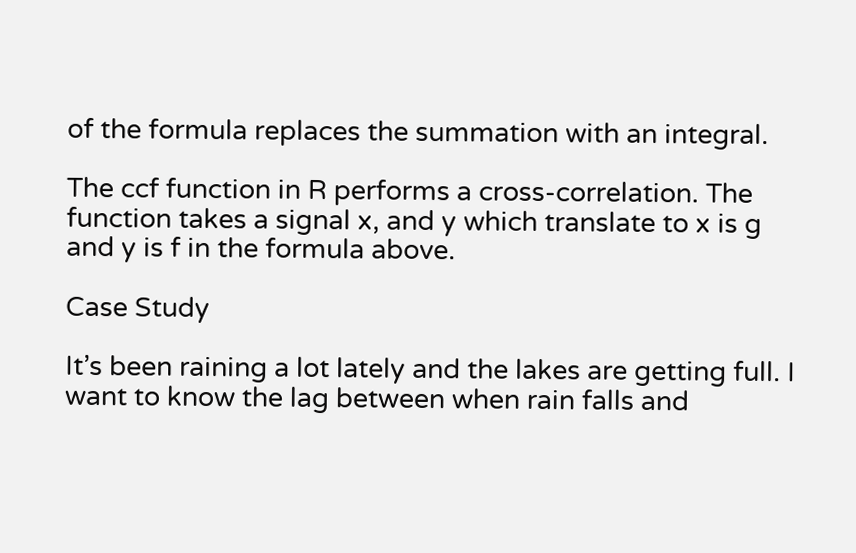of the formula replaces the summation with an integral.

The ccf function in R performs a cross-correlation. The function takes a signal x, and y which translate to x is g and y is f in the formula above.

Case Study

It’s been raining a lot lately and the lakes are getting full. I want to know the lag between when rain falls and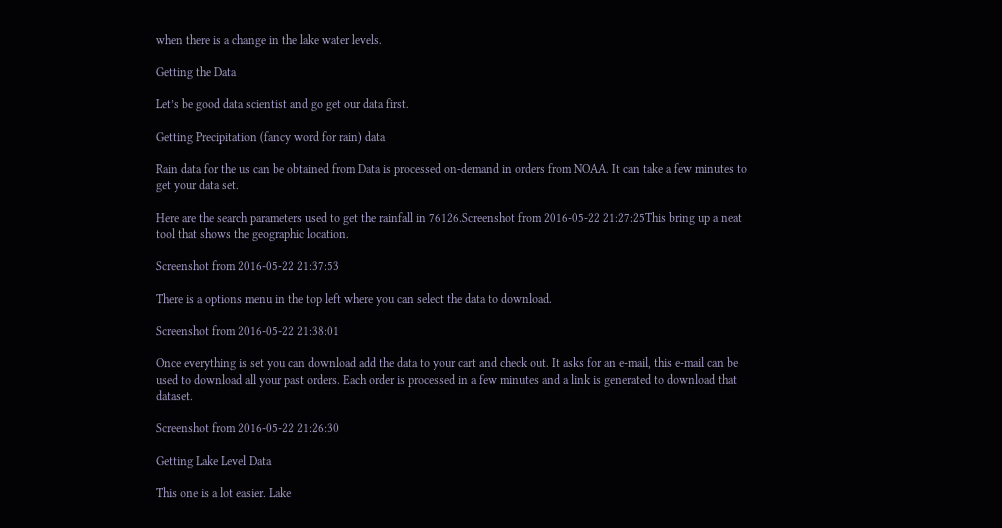when there is a change in the lake water levels.

Getting the Data

Let’s be good data scientist and go get our data first.

Getting Precipitation (fancy word for rain) data

Rain data for the us can be obtained from Data is processed on-demand in orders from NOAA. It can take a few minutes to get your data set.

Here are the search parameters used to get the rainfall in 76126.Screenshot from 2016-05-22 21:27:25This bring up a neat tool that shows the geographic location.

Screenshot from 2016-05-22 21:37:53

There is a options menu in the top left where you can select the data to download.

Screenshot from 2016-05-22 21:38:01

Once everything is set you can download add the data to your cart and check out. It asks for an e-mail, this e-mail can be used to download all your past orders. Each order is processed in a few minutes and a link is generated to download that dataset.

Screenshot from 2016-05-22 21:26:30

Getting Lake Level Data

This one is a lot easier. Lake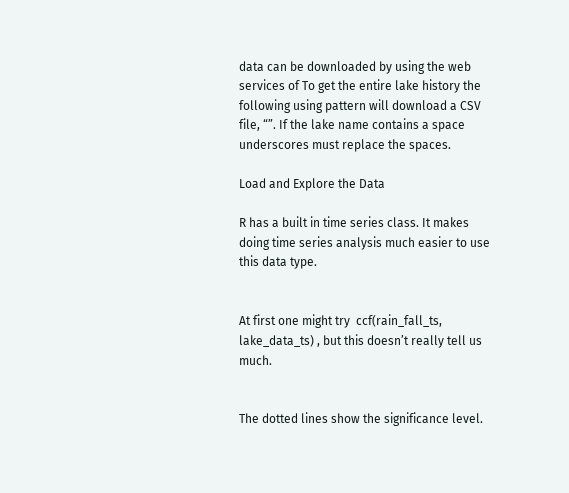data can be downloaded by using the web services of To get the entire lake history the following using pattern will download a CSV file, “”. If the lake name contains a space underscores must replace the spaces.

Load and Explore the Data

R has a built in time series class. It makes doing time series analysis much easier to use this data type.


At first one might try  ccf(rain_fall_ts, lake_data_ts) , but this doesn’t really tell us much.


The dotted lines show the significance level.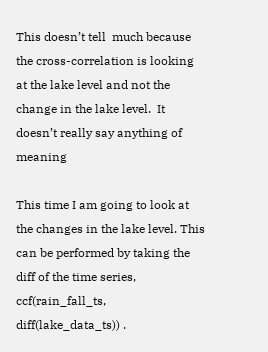This doesn’t tell  much because the cross-correlation is looking at the lake level and not the change in the lake level.  It doesn’t really say anything of meaning

This time I am going to look at the changes in the lake level. This can be performed by taking the diff of the time series,  ccf(rain_fall_ts, diff(lake_data_ts)) .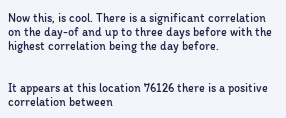Now this, is cool. There is a significant correlation on the day-of and up to three days before with the highest correlation being the day before.


It appears at this location 76126 there is a positive correlation between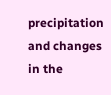precipitation and changes in the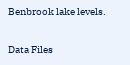Benbrook lake levels.

Data Files